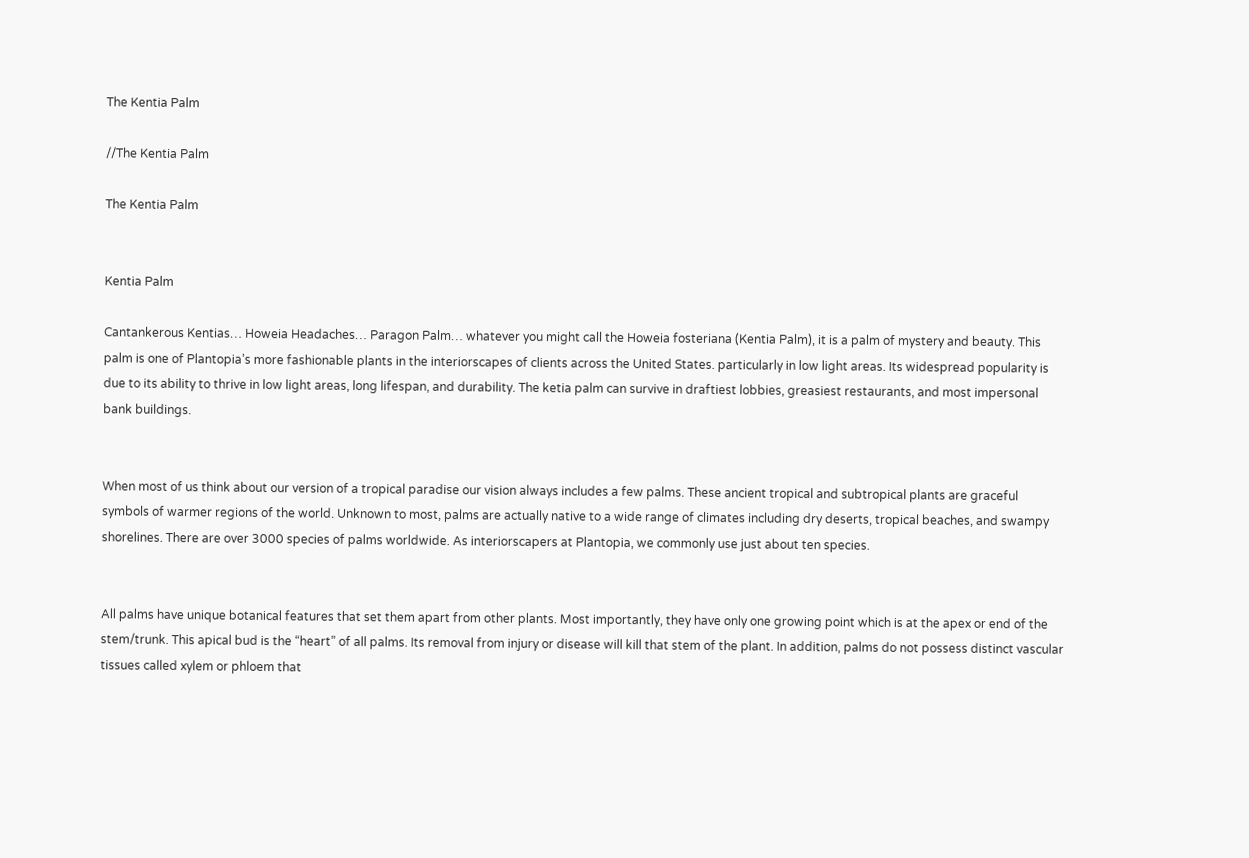The Kentia Palm

//The Kentia Palm

The Kentia Palm


Kentia Palm

Cantankerous Kentias… Howeia Headaches… Paragon Palm… whatever you might call the Howeia fosteriana (Kentia Palm), it is a palm of mystery and beauty. This palm is one of Plantopia’s more fashionable plants in the interiorscapes of clients across the United States. particularly in low light areas. Its widespread popularity is due to its ability to thrive in low light areas, long lifespan, and durability. The ketia palm can survive in draftiest lobbies, greasiest restaurants, and most impersonal bank buildings.


When most of us think about our version of a tropical paradise our vision always includes a few palms. These ancient tropical and subtropical plants are graceful symbols of warmer regions of the world. Unknown to most, palms are actually native to a wide range of climates including dry deserts, tropical beaches, and swampy shorelines. There are over 3000 species of palms worldwide. As interiorscapers at Plantopia, we commonly use just about ten species.


All palms have unique botanical features that set them apart from other plants. Most importantly, they have only one growing point which is at the apex or end of the stem/trunk. This apical bud is the “heart” of all palms. Its removal from injury or disease will kill that stem of the plant. In addition, palms do not possess distinct vascular tissues called xylem or phloem that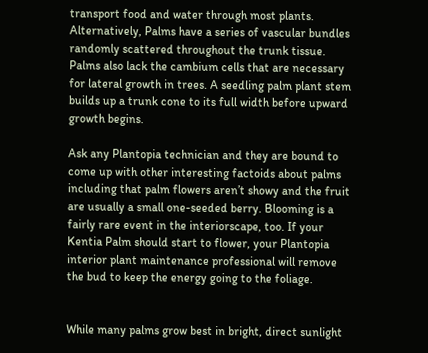transport food and water through most plants. Alternatively, Palms have a series of vascular bundles randomly scattered throughout the trunk tissue. Palms also lack the cambium cells that are necessary for lateral growth in trees. A seedling palm plant stem builds up a trunk cone to its full width before upward growth begins.

Ask any Plantopia technician and they are bound to come up with other interesting factoids about palms including that palm flowers aren’t showy and the fruit are usually a small one-seeded berry. Blooming is a fairly rare event in the interiorscape, too. If your Kentia Palm should start to flower, your Plantopia interior plant maintenance professional will remove the bud to keep the energy going to the foliage.


While many palms grow best in bright, direct sunlight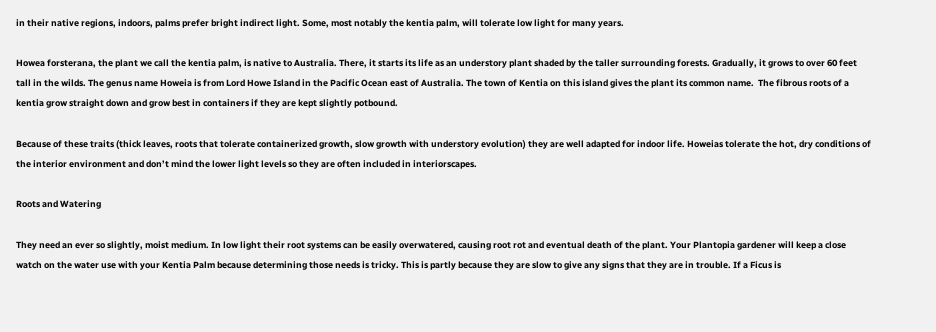in their native regions, indoors, palms prefer bright indirect light. Some, most notably the kentia palm, will tolerate low light for many years.

Howea forsterana, the plant we call the kentia palm, is native to Australia. There, it starts its life as an understory plant shaded by the taller surrounding forests. Gradually, it grows to over 60 feet tall in the wilds. The genus name Howeia is from Lord Howe Island in the Pacific Ocean east of Australia. The town of Kentia on this island gives the plant its common name.  The fibrous roots of a kentia grow straight down and grow best in containers if they are kept slightly potbound.

Because of these traits (thick leaves, roots that tolerate containerized growth, slow growth with understory evolution) they are well adapted for indoor life. Howeias tolerate the hot, dry conditions of the interior environment and don’t mind the lower light levels so they are often included in interiorscapes.

Roots and Watering

They need an ever so slightly, moist medium. In low light their root systems can be easily overwatered, causing root rot and eventual death of the plant. Your Plantopia gardener will keep a close watch on the water use with your Kentia Palm because determining those needs is tricky. This is partly because they are slow to give any signs that they are in trouble. If a Ficus is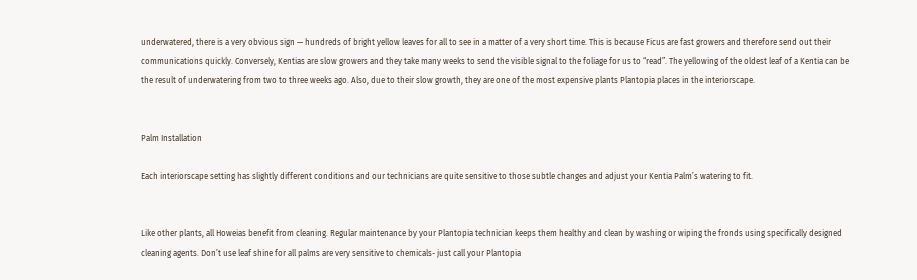underwatered, there is a very obvious sign — hundreds of bright yellow leaves for all to see in a matter of a very short time. This is because Ficus are fast growers and therefore send out their communications quickly. Conversely, Kentias are slow growers and they take many weeks to send the visible signal to the foliage for us to “read”. The yellowing of the oldest leaf of a Kentia can be the result of underwatering from two to three weeks ago. Also, due to their slow growth, they are one of the most expensive plants Plantopia places in the interiorscape.


Palm Installation

Each interiorscape setting has slightly different conditions and our technicians are quite sensitive to those subtle changes and adjust your Kentia Palm’s watering to fit.


Like other plants, all Howeias benefit from cleaning. Regular maintenance by your Plantopia technician keeps them healthy and clean by washing or wiping the fronds using specifically designed cleaning agents. Don’t use leaf shine for all palms are very sensitive to chemicals- just call your Plantopia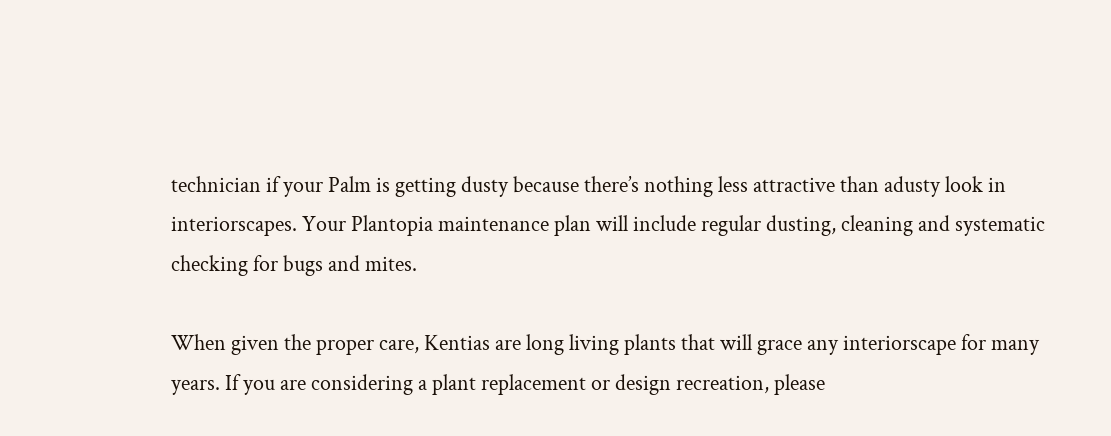technician if your Palm is getting dusty because there’s nothing less attractive than adusty look in interiorscapes. Your Plantopia maintenance plan will include regular dusting, cleaning and systematic checking for bugs and mites.

When given the proper care, Kentias are long living plants that will grace any interiorscape for many years. If you are considering a plant replacement or design recreation, please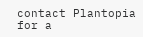contact Plantopia for a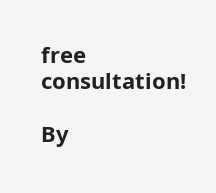free consultation!

By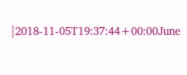|2018-11-05T19:37:44+00:00June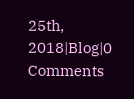25th, 2018|Blog|0 Comments